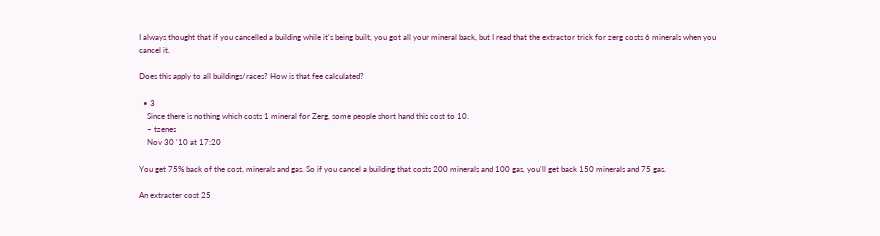I always thought that if you cancelled a building while it's being built, you got all your mineral back, but I read that the extractor trick for zerg costs 6 minerals when you cancel it.

Does this apply to all buildings/races? How is that fee calculated?

  • 3
    Since there is nothing which costs 1 mineral for Zerg, some people short hand this cost to 10.
    – tzenes
    Nov 30 '10 at 17:20

You get 75% back of the cost, minerals and gas. So if you cancel a building that costs 200 minerals and 100 gas, you'll get back 150 minerals and 75 gas.

An extracter cost 25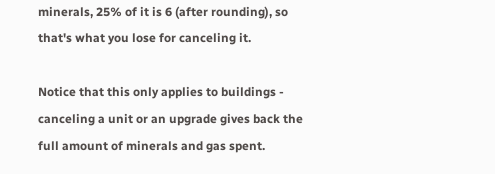minerals, 25% of it is 6 (after rounding), so that's what you lose for canceling it.

Notice that this only applies to buildings - canceling a unit or an upgrade gives back the full amount of minerals and gas spent.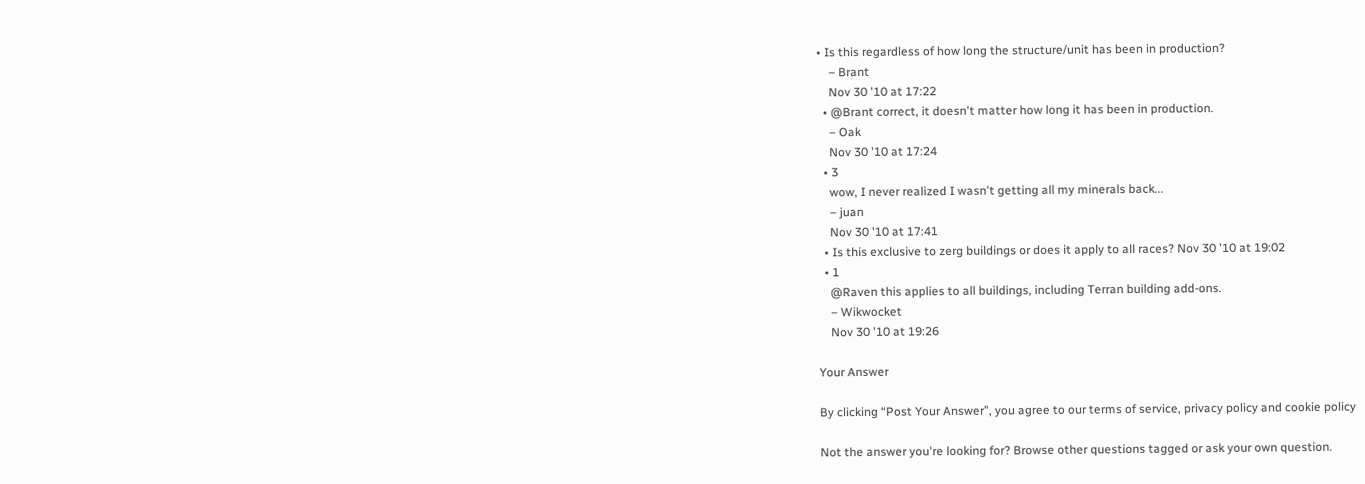• Is this regardless of how long the structure/unit has been in production?
    – Brant
    Nov 30 '10 at 17:22
  • @Brant correct, it doesn't matter how long it has been in production.
    – Oak
    Nov 30 '10 at 17:24
  • 3
    wow, I never realized I wasn't getting all my minerals back...
    – juan
    Nov 30 '10 at 17:41
  • Is this exclusive to zerg buildings or does it apply to all races? Nov 30 '10 at 19:02
  • 1
    @Raven this applies to all buildings, including Terran building add-ons.
    – Wikwocket
    Nov 30 '10 at 19:26

Your Answer

By clicking “Post Your Answer”, you agree to our terms of service, privacy policy and cookie policy

Not the answer you're looking for? Browse other questions tagged or ask your own question.